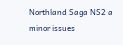Northland Saga NS2 a minor issues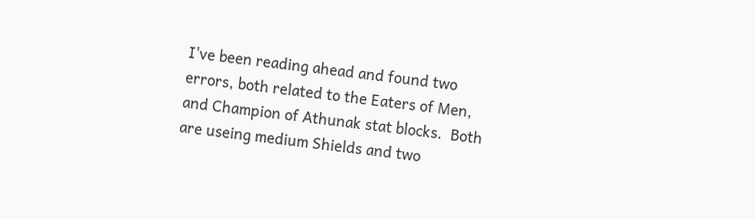I've been reading ahead and found two errors, both related to the Eaters of Men, and Champion of Athunak stat blocks.  Both are useing medium Shields and two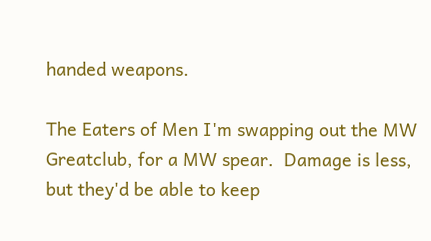handed weapons.

The Eaters of Men I'm swapping out the MW Greatclub, for a MW spear.  Damage is less, but they'd be able to keep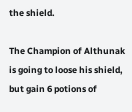the shield.

The Champion of Althunak is going to loose his shield, but gain 6 potions of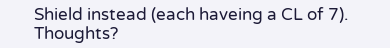Shield instead (each haveing a CL of 7).  Thoughts?